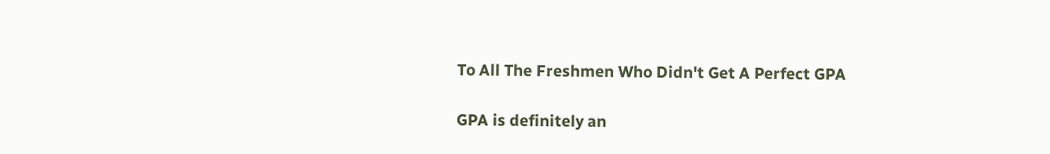To All The Freshmen Who Didn't Get A Perfect GPA

GPA is definitely an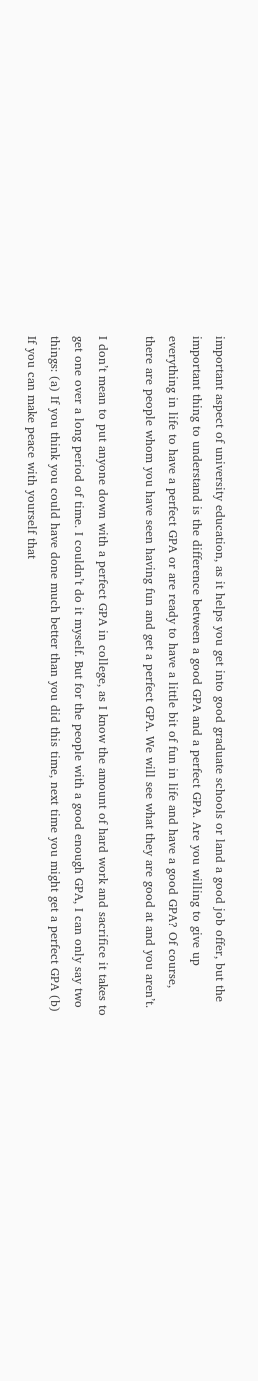important aspect of university education, as it helps you get into good graduate schools or land a good job offer, but the important thing to understand is the difference between a good GPA and a perfect GPA. Are you willing to give up everything in life to have a perfect GPA or are ready to have a little bit of fun in life and have a good GPA? Of course, there are people whom you have seen having fun and get a perfect GPA. We will see what they are good at and you aren’t.

I don’t mean to put anyone down with a perfect GPA in college, as I know the amount of hard work and sacrifice it takes to get one over a long period of time. I couldn’t do it myself. But for the people with a good enough GPA, I can only say two things: (a) If you think you could have done much better than you did this time, next time you might get a perfect GPA (b) If you can make peace with yourself that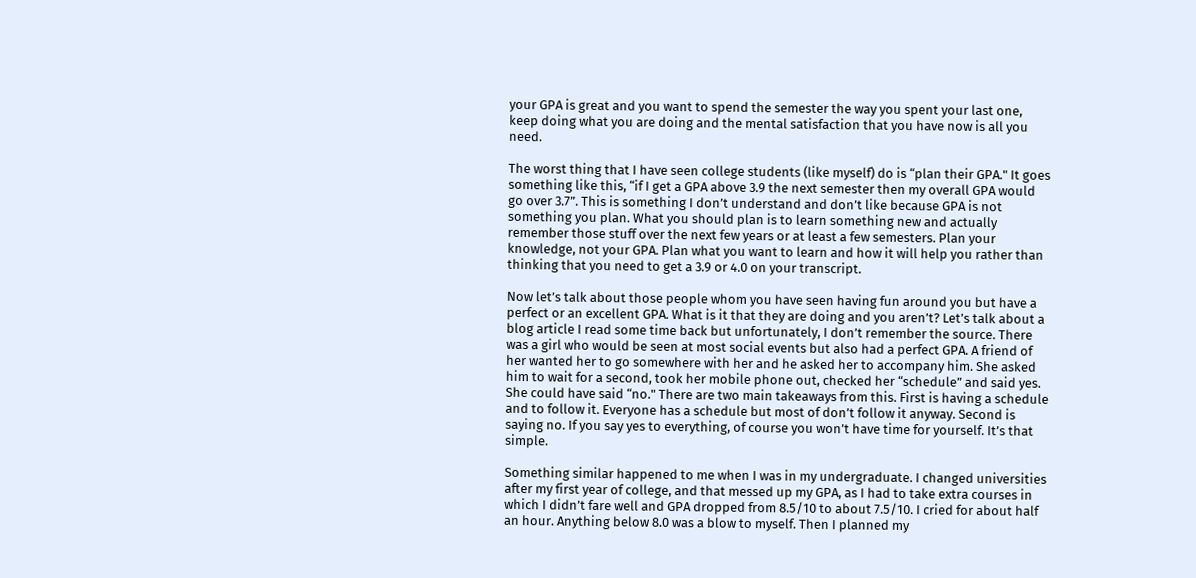your GPA is great and you want to spend the semester the way you spent your last one, keep doing what you are doing and the mental satisfaction that you have now is all you need.

The worst thing that I have seen college students (like myself) do is “plan their GPA." It goes something like this, “if I get a GPA above 3.9 the next semester then my overall GPA would go over 3.7”. This is something I don’t understand and don’t like because GPA is not something you plan. What you should plan is to learn something new and actually remember those stuff over the next few years or at least a few semesters. Plan your knowledge, not your GPA. Plan what you want to learn and how it will help you rather than thinking that you need to get a 3.9 or 4.0 on your transcript.

Now let’s talk about those people whom you have seen having fun around you but have a perfect or an excellent GPA. What is it that they are doing and you aren’t? Let’s talk about a blog article I read some time back but unfortunately, I don’t remember the source. There was a girl who would be seen at most social events but also had a perfect GPA. A friend of her wanted her to go somewhere with her and he asked her to accompany him. She asked him to wait for a second, took her mobile phone out, checked her “schedule” and said yes. She could have said “no." There are two main takeaways from this. First is having a schedule and to follow it. Everyone has a schedule but most of don’t follow it anyway. Second is saying no. If you say yes to everything, of course you won’t have time for yourself. It’s that simple.

Something similar happened to me when I was in my undergraduate. I changed universities after my first year of college, and that messed up my GPA, as I had to take extra courses in which I didn’t fare well and GPA dropped from 8.5/10 to about 7.5/10. I cried for about half an hour. Anything below 8.0 was a blow to myself. Then I planned my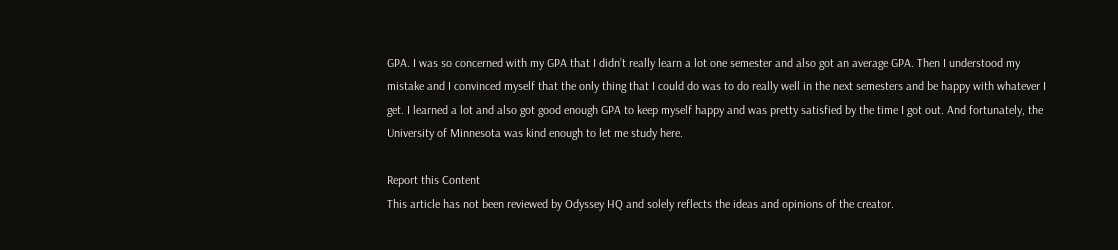GPA. I was so concerned with my GPA that I didn’t really learn a lot one semester and also got an average GPA. Then I understood my mistake and I convinced myself that the only thing that I could do was to do really well in the next semesters and be happy with whatever I get. I learned a lot and also got good enough GPA to keep myself happy and was pretty satisfied by the time I got out. And fortunately, the University of Minnesota was kind enough to let me study here.

Report this Content
This article has not been reviewed by Odyssey HQ and solely reflects the ideas and opinions of the creator.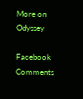More on Odyssey

Facebook Comments